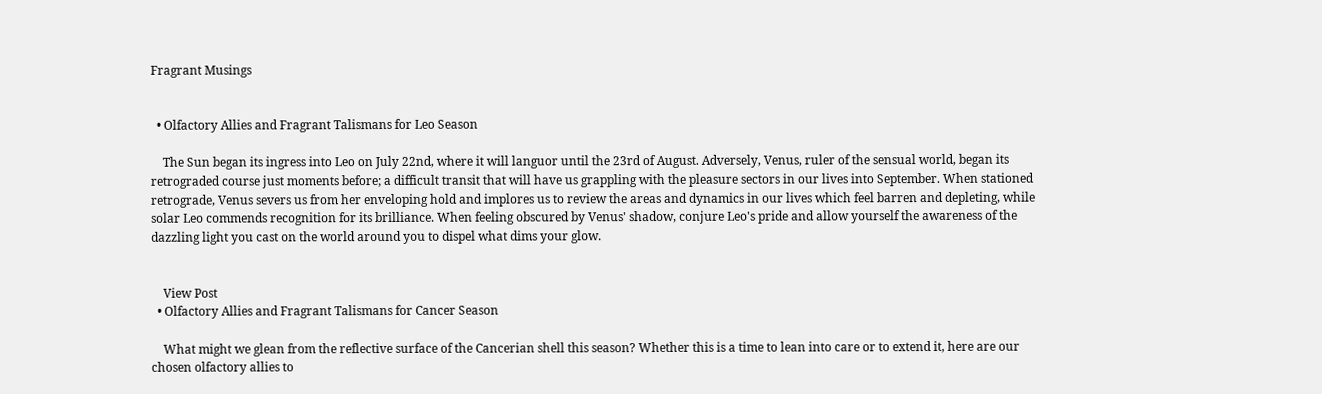Fragrant Musings


  • Olfactory Allies and Fragrant Talismans for Leo Season

    The Sun began its ingress into Leo on July 22nd, where it will languor until the 23rd of August. Adversely, Venus, ruler of the sensual world, began its retrograded course just moments before; a difficult transit that will have us grappling with the pleasure sectors in our lives into September. When stationed retrograde, Venus severs us from her enveloping hold and implores us to review the areas and dynamics in our lives which feel barren and depleting, while solar Leo commends recognition for its brilliance. When feeling obscured by Venus' shadow, conjure Leo's pride and allow yourself the awareness of the dazzling light you cast on the world around you to dispel what dims your glow.


    View Post
  • Olfactory Allies and Fragrant Talismans for Cancer Season

    What might we glean from the reflective surface of the Cancerian shell this season? Whether this is a time to lean into care or to extend it, here are our chosen olfactory allies to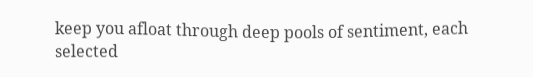keep you afloat through deep pools of sentiment, each selected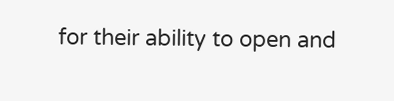for their ability to open and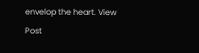envelop the heart. View Post